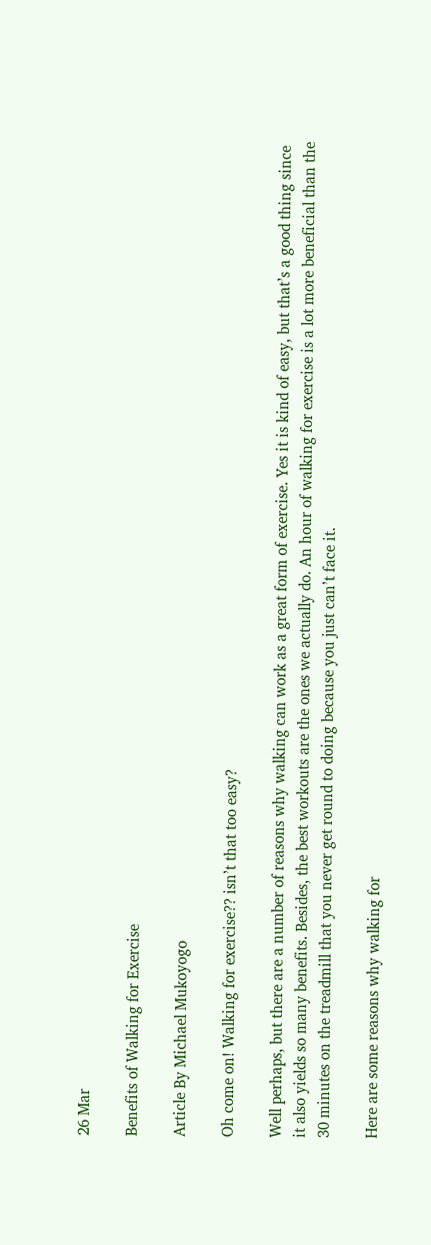26 Mar

Benefits of Walking for Exercise

Article By Michael Mukoyogo

Oh come on! Walking for exercise?? isn’t that too easy?

Well perhaps, but there are a number of reasons why walking can work as a great form of exercise. Yes it is kind of easy, but that’s a good thing since it also yields so many benefits. Besides, the best workouts are the ones we actually do. An hour of walking for exercise is a lot more beneficial than the 30 minutes on the treadmill that you never get round to doing because you just can’t face it.

Here are some reasons why walking for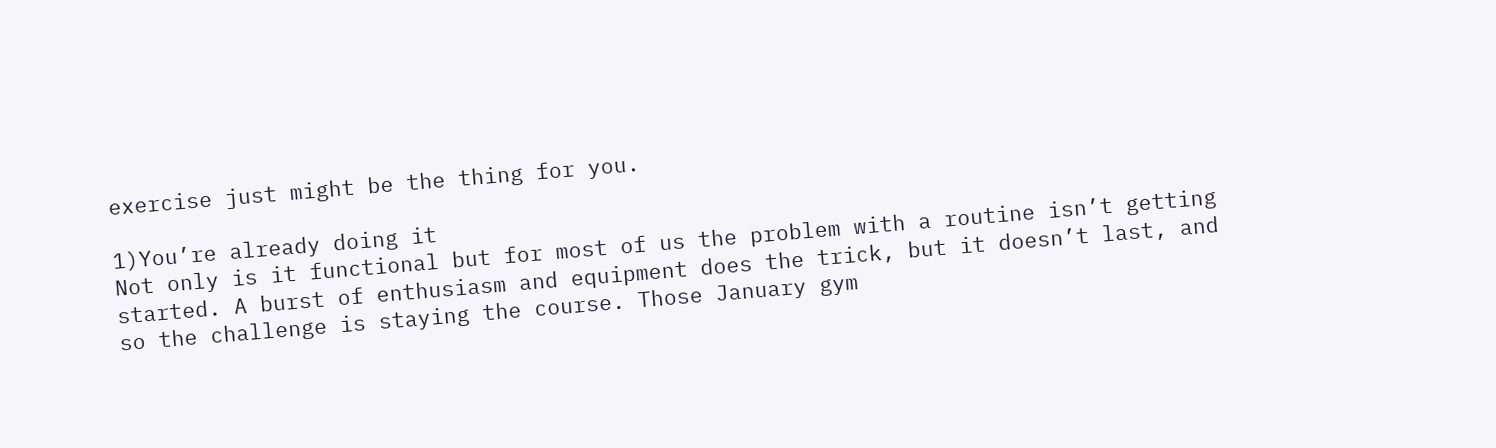exercise just might be the thing for you.

1)You’re already doing it
Not only is it functional but for most of us the problem with a routine isn’t getting started. A burst of enthusiasm and equipment does the trick, but it doesn’t last, and so the challenge is staying the course. Those January gym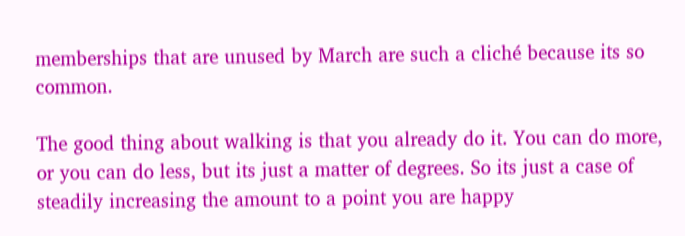memberships that are unused by March are such a cliché because its so common.

The good thing about walking is that you already do it. You can do more, or you can do less, but its just a matter of degrees. So its just a case of steadily increasing the amount to a point you are happy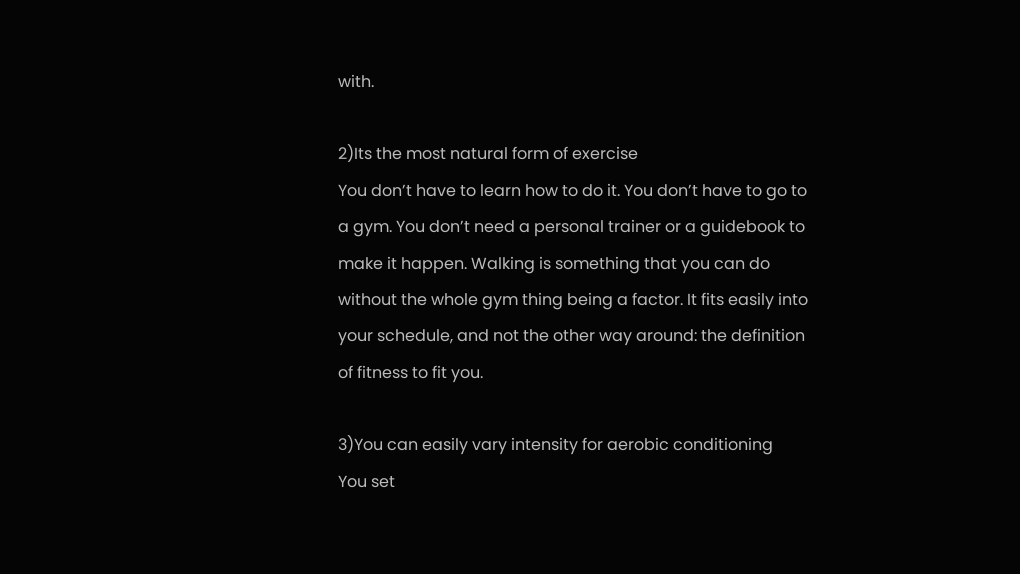with.

2)Its the most natural form of exercise
You don’t have to learn how to do it. You don’t have to go to a gym. You don’t need a personal trainer or a guidebook to make it happen. Walking is something that you can do without the whole gym thing being a factor. It fits easily into your schedule, and not the other way around: the definition of fitness to fit you.

3)You can easily vary intensity for aerobic conditioning
You set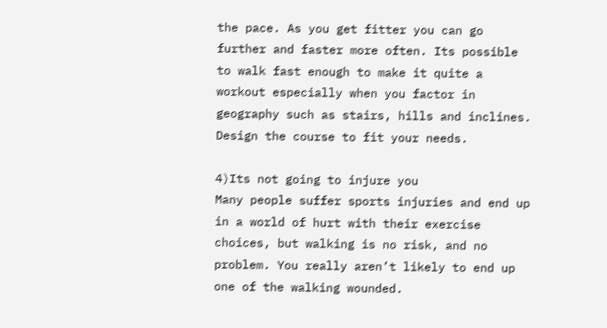the pace. As you get fitter you can go further and faster more often. Its possible to walk fast enough to make it quite a workout especially when you factor in geography such as stairs, hills and inclines. Design the course to fit your needs.

4)Its not going to injure you
Many people suffer sports injuries and end up in a world of hurt with their exercise choices, but walking is no risk, and no problem. You really aren’t likely to end up one of the walking wounded.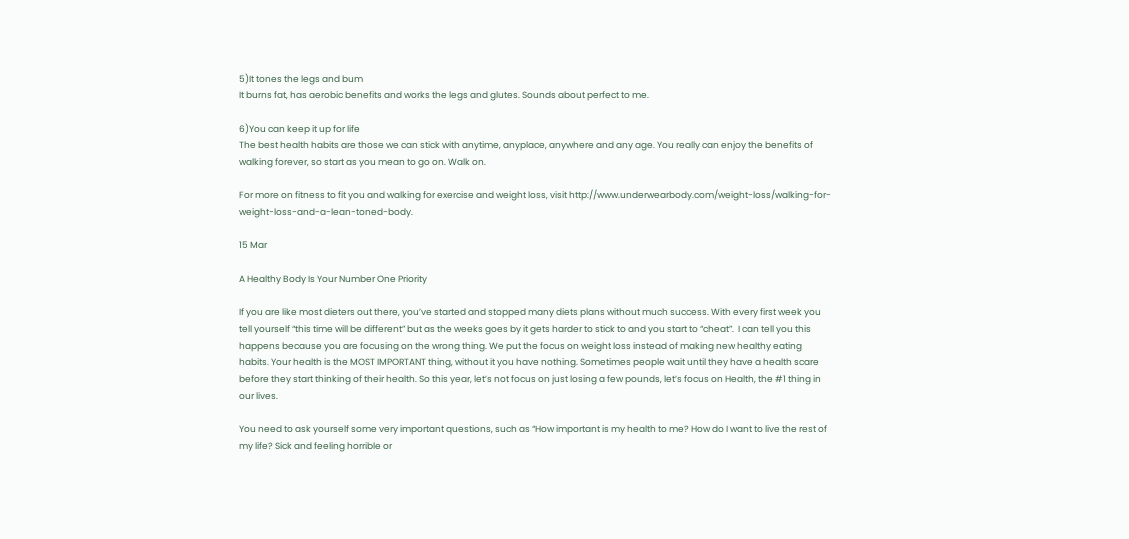5)It tones the legs and bum
It burns fat, has aerobic benefits and works the legs and glutes. Sounds about perfect to me.

6)You can keep it up for life
The best health habits are those we can stick with anytime, anyplace, anywhere and any age. You really can enjoy the benefits of walking forever, so start as you mean to go on. Walk on.

For more on fitness to fit you and walking for exercise and weight loss, visit http://www.underwearbody.com/weight-loss/walking-for-weight-loss-and-a-lean-toned-body.

15 Mar

A Healthy Body Is Your Number One Priority

If you are like most dieters out there, you’ve started and stopped many diets plans without much success. With every first week you tell yourself “this time will be different” but as the weeks goes by it gets harder to stick to and you start to “cheat”.  I can tell you this happens because you are focusing on the wrong thing. We put the focus on weight loss instead of making new healthy eating habits. Your health is the MOST IMPORTANT thing, without it you have nothing. Sometimes people wait until they have a health scare before they start thinking of their health. So this year, let’s not focus on just losing a few pounds, let’s focus on Health, the #1 thing in our lives.

You need to ask yourself some very important questions, such as “How important is my health to me? How do I want to live the rest of my life? Sick and feeling horrible or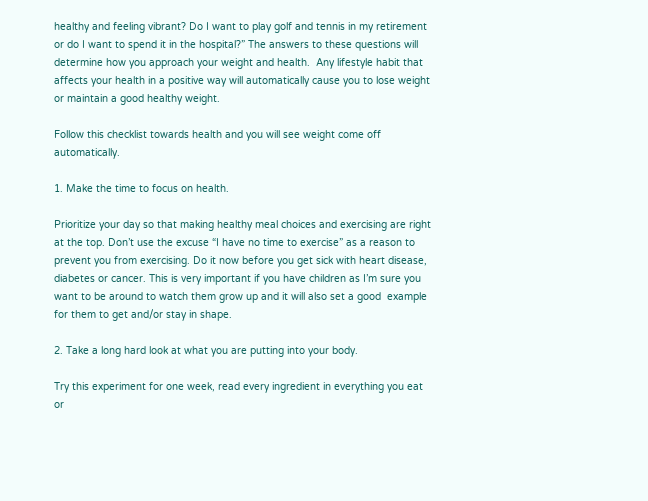healthy and feeling vibrant? Do I want to play golf and tennis in my retirement or do I want to spend it in the hospital?” The answers to these questions will determine how you approach your weight and health.  Any lifestyle habit that affects your health in a positive way will automatically cause you to lose weight or maintain a good healthy weight.

Follow this checklist towards health and you will see weight come off automatically.

1. Make the time to focus on health.

Prioritize your day so that making healthy meal choices and exercising are right at the top. Don’t use the excuse “I have no time to exercise” as a reason to prevent you from exercising. Do it now before you get sick with heart disease, diabetes or cancer. This is very important if you have children as I’m sure you want to be around to watch them grow up and it will also set a good  example for them to get and/or stay in shape.

2. Take a long hard look at what you are putting into your body.

Try this experiment for one week, read every ingredient in everything you eat or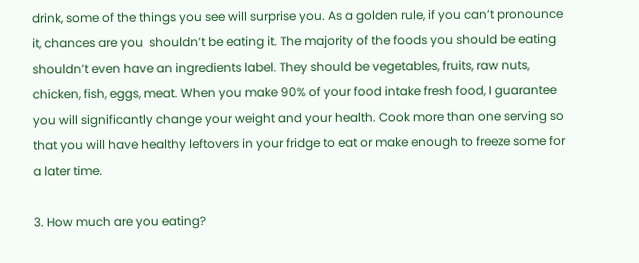drink, some of the things you see will surprise you. As a golden rule, if you can’t pronounce it, chances are you  shouldn’t be eating it. The majority of the foods you should be eating shouldn’t even have an ingredients label. They should be vegetables, fruits, raw nuts, chicken, fish, eggs, meat. When you make 90% of your food intake fresh food, I guarantee you will significantly change your weight and your health. Cook more than one serving so that you will have healthy leftovers in your fridge to eat or make enough to freeze some for a later time.

3. How much are you eating?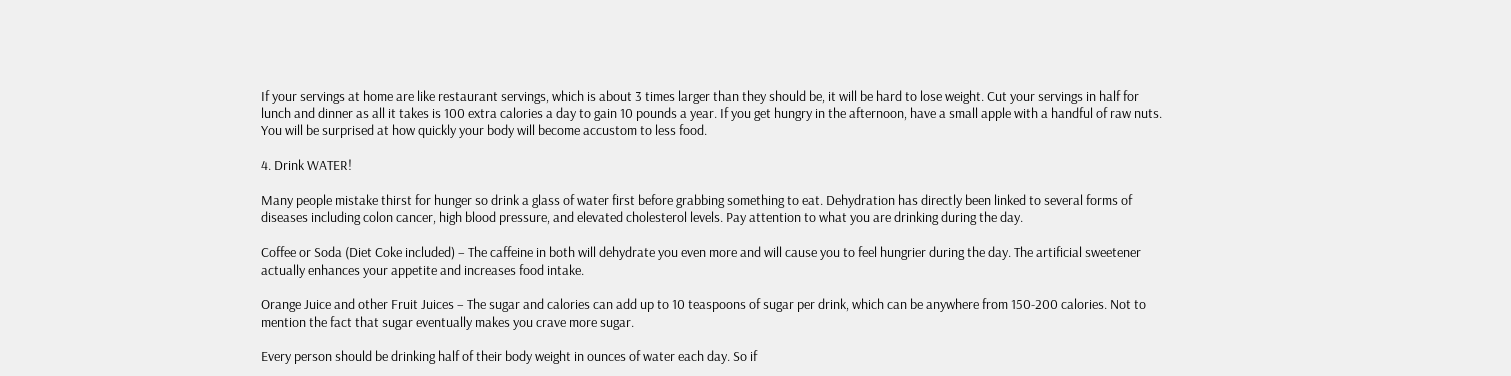If your servings at home are like restaurant servings, which is about 3 times larger than they should be, it will be hard to lose weight. Cut your servings in half for lunch and dinner as all it takes is 100 extra calories a day to gain 10 pounds a year. If you get hungry in the afternoon, have a small apple with a handful of raw nuts. You will be surprised at how quickly your body will become accustom to less food.

4. Drink WATER!

Many people mistake thirst for hunger so drink a glass of water first before grabbing something to eat. Dehydration has directly been linked to several forms of diseases including colon cancer, high blood pressure, and elevated cholesterol levels. Pay attention to what you are drinking during the day.

Coffee or Soda (Diet Coke included) – The caffeine in both will dehydrate you even more and will cause you to feel hungrier during the day. The artificial sweetener actually enhances your appetite and increases food intake.

Orange Juice and other Fruit Juices – The sugar and calories can add up to 10 teaspoons of sugar per drink, which can be anywhere from 150-200 calories. Not to mention the fact that sugar eventually makes you crave more sugar.

Every person should be drinking half of their body weight in ounces of water each day. So if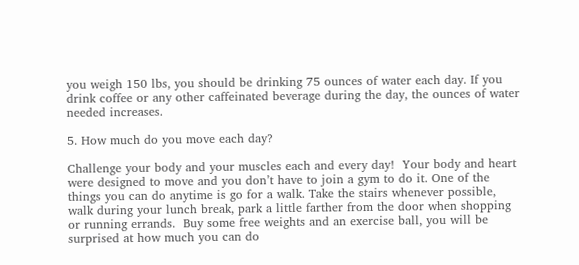you weigh 150 lbs, you should be drinking 75 ounces of water each day. If you drink coffee or any other caffeinated beverage during the day, the ounces of water needed increases.

5. How much do you move each day?

Challenge your body and your muscles each and every day!  Your body and heart were designed to move and you don’t have to join a gym to do it. One of the things you can do anytime is go for a walk. Take the stairs whenever possible, walk during your lunch break, park a little farther from the door when shopping or running errands.  Buy some free weights and an exercise ball, you will be surprised at how much you can do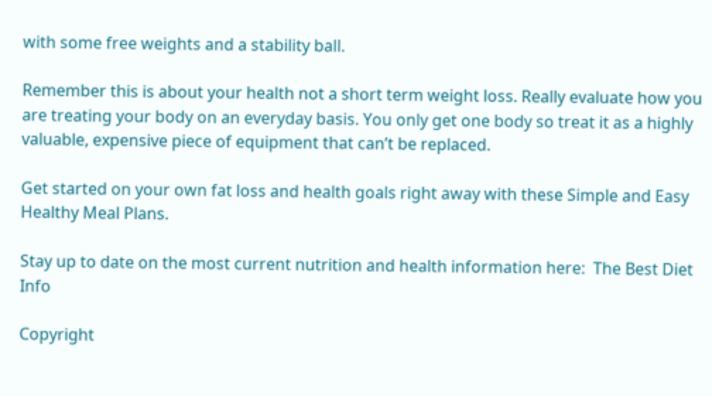with some free weights and a stability ball.

Remember this is about your health not a short term weight loss. Really evaluate how you are treating your body on an everyday basis. You only get one body so treat it as a highly valuable, expensive piece of equipment that can’t be replaced.

Get started on your own fat loss and health goals right away with these Simple and Easy Healthy Meal Plans.

Stay up to date on the most current nutrition and health information here:  The Best Diet Info

Copyright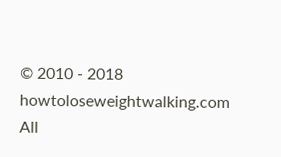© 2010 - 2018 howtoloseweightwalking.com   All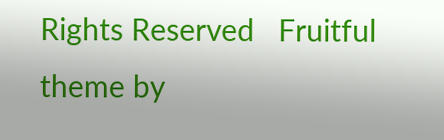Rights Reserved   Fruitful theme by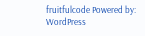fruitfulcode Powered by: WordPress